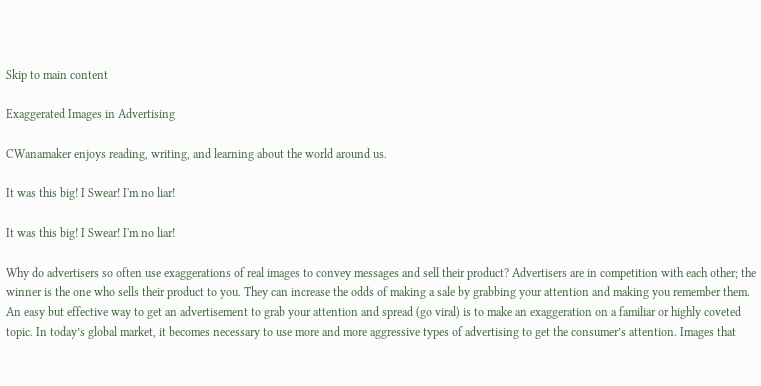Skip to main content

Exaggerated Images in Advertising

CWanamaker enjoys reading, writing, and learning about the world around us.

It was this big! I Swear! I'm no liar!

It was this big! I Swear! I'm no liar!

Why do advertisers so often use exaggerations of real images to convey messages and sell their product? Advertisers are in competition with each other; the winner is the one who sells their product to you. They can increase the odds of making a sale by grabbing your attention and making you remember them. An easy but effective way to get an advertisement to grab your attention and spread (go viral) is to make an exaggeration on a familiar or highly coveted topic. In today’s global market, it becomes necessary to use more and more aggressive types of advertising to get the consumer’s attention. Images that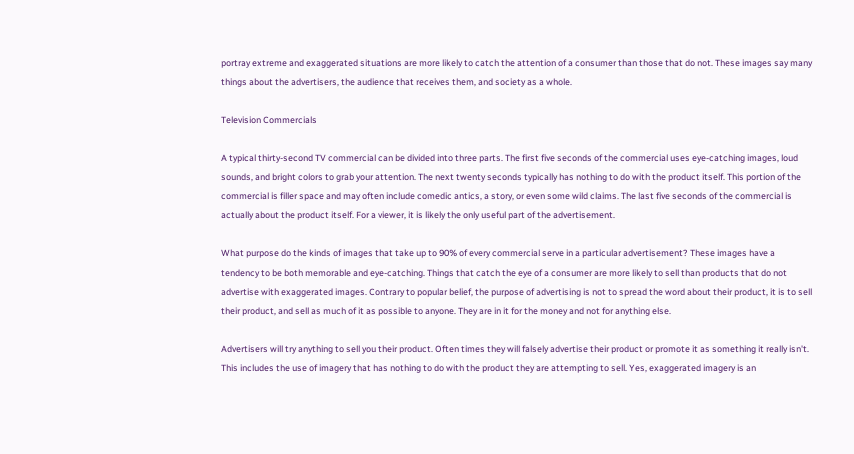portray extreme and exaggerated situations are more likely to catch the attention of a consumer than those that do not. These images say many things about the advertisers, the audience that receives them, and society as a whole.

Television Commercials

A typical thirty-second TV commercial can be divided into three parts. The first five seconds of the commercial uses eye-catching images, loud sounds, and bright colors to grab your attention. The next twenty seconds typically has nothing to do with the product itself. This portion of the commercial is filler space and may often include comedic antics, a story, or even some wild claims. The last five seconds of the commercial is actually about the product itself. For a viewer, it is likely the only useful part of the advertisement.

What purpose do the kinds of images that take up to 90% of every commercial serve in a particular advertisement? These images have a tendency to be both memorable and eye-catching. Things that catch the eye of a consumer are more likely to sell than products that do not advertise with exaggerated images. Contrary to popular belief, the purpose of advertising is not to spread the word about their product, it is to sell their product, and sell as much of it as possible to anyone. They are in it for the money and not for anything else.

Advertisers will try anything to sell you their product. Often times they will falsely advertise their product or promote it as something it really isn't. This includes the use of imagery that has nothing to do with the product they are attempting to sell. Yes, exaggerated imagery is an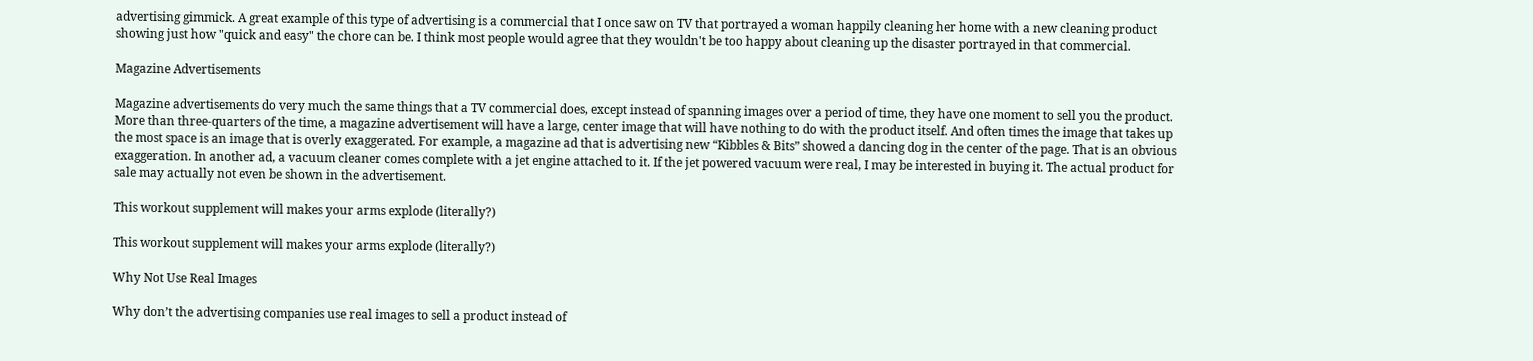advertising gimmick. A great example of this type of advertising is a commercial that I once saw on TV that portrayed a woman happily cleaning her home with a new cleaning product showing just how "quick and easy" the chore can be. I think most people would agree that they wouldn't be too happy about cleaning up the disaster portrayed in that commercial.

Magazine Advertisements

Magazine advertisements do very much the same things that a TV commercial does, except instead of spanning images over a period of time, they have one moment to sell you the product. More than three-quarters of the time, a magazine advertisement will have a large, center image that will have nothing to do with the product itself. And often times the image that takes up the most space is an image that is overly exaggerated. For example, a magazine ad that is advertising new “Kibbles & Bits” showed a dancing dog in the center of the page. That is an obvious exaggeration. In another ad, a vacuum cleaner comes complete with a jet engine attached to it. If the jet powered vacuum were real, I may be interested in buying it. The actual product for sale may actually not even be shown in the advertisement.

This workout supplement will makes your arms explode (literally?)

This workout supplement will makes your arms explode (literally?)

Why Not Use Real Images

Why don’t the advertising companies use real images to sell a product instead of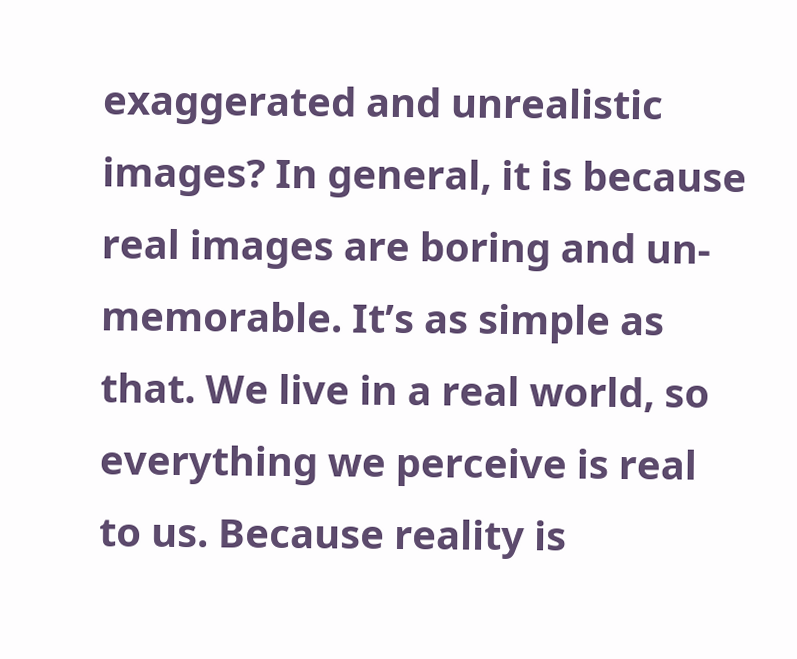exaggerated and unrealistic images? In general, it is because real images are boring and un-memorable. It’s as simple as that. We live in a real world, so everything we perceive is real to us. Because reality is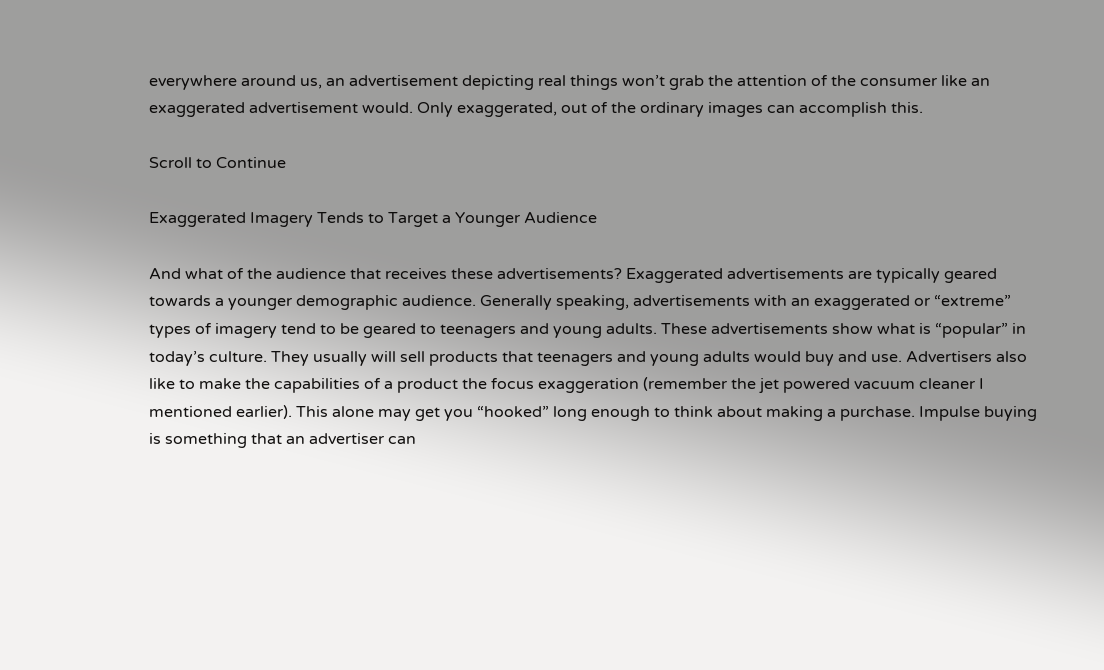everywhere around us, an advertisement depicting real things won’t grab the attention of the consumer like an exaggerated advertisement would. Only exaggerated, out of the ordinary images can accomplish this.

Scroll to Continue

Exaggerated Imagery Tends to Target a Younger Audience

And what of the audience that receives these advertisements? Exaggerated advertisements are typically geared towards a younger demographic audience. Generally speaking, advertisements with an exaggerated or “extreme” types of imagery tend to be geared to teenagers and young adults. These advertisements show what is “popular” in today’s culture. They usually will sell products that teenagers and young adults would buy and use. Advertisers also like to make the capabilities of a product the focus exaggeration (remember the jet powered vacuum cleaner I mentioned earlier). This alone may get you “hooked” long enough to think about making a purchase. Impulse buying is something that an advertiser can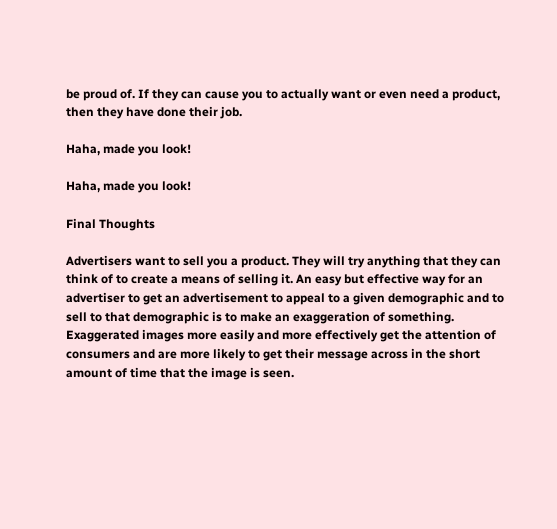be proud of. If they can cause you to actually want or even need a product, then they have done their job.

Haha, made you look!

Haha, made you look!

Final Thoughts

Advertisers want to sell you a product. They will try anything that they can think of to create a means of selling it. An easy but effective way for an advertiser to get an advertisement to appeal to a given demographic and to sell to that demographic is to make an exaggeration of something. Exaggerated images more easily and more effectively get the attention of consumers and are more likely to get their message across in the short amount of time that the image is seen.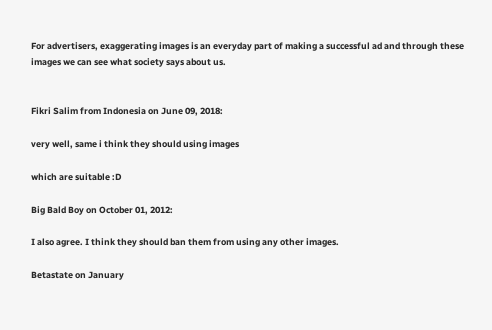For advertisers, exaggerating images is an everyday part of making a successful ad and through these images we can see what society says about us.


Fikri Salim from Indonesia on June 09, 2018:

very well, same i think they should using images

which are suitable :D

Big Bald Boy on October 01, 2012:

I also agree. I think they should ban them from using any other images.

Betastate on January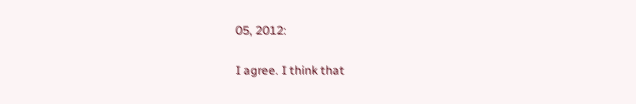05, 2012:

I agree. I think that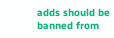adds should be banned from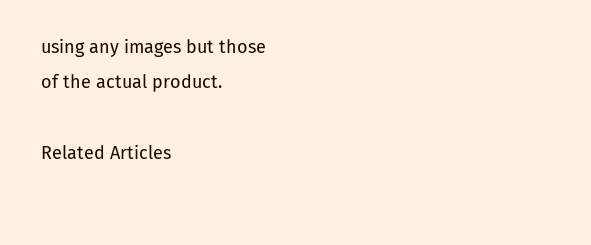using any images but those of the actual product.

Related Articles